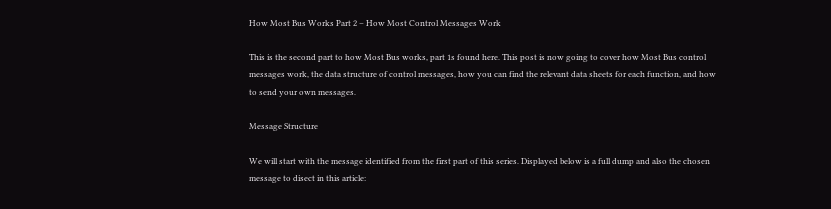How Most Bus Works Part 2 – How Most Control Messages Work

This is the second part to how Most Bus works, part 1s found here. This post is now going to cover how Most Bus control messages work, the data structure of control messages, how you can find the relevant data sheets for each function, and how to send your own messages.

Message Structure

We will start with the message identified from the first part of this series. Displayed below is a full dump and also the chosen message to disect in this article: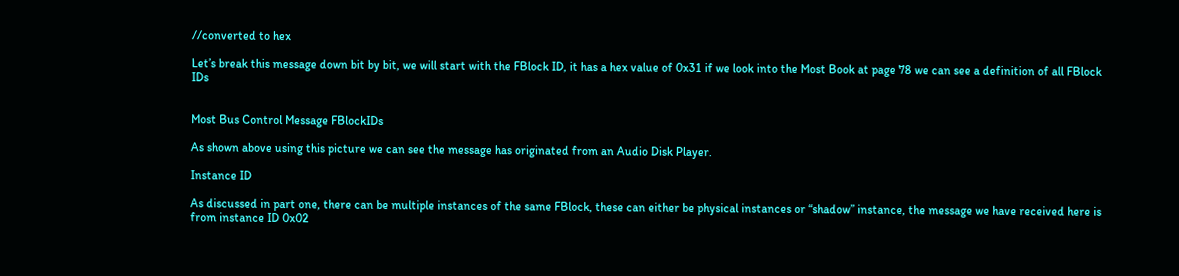//converted to hex

Let’s break this message down bit by bit, we will start with the FBlock ID, it has a hex value of 0x31 if we look into the Most Book at page 78 we can see a definition of all FBlock IDs


Most Bus Control Message FBlockIDs

As shown above using this picture we can see the message has originated from an Audio Disk Player.

Instance ID

As discussed in part one, there can be multiple instances of the same FBlock, these can either be physical instances or “shadow” instance, the message we have received here is from instance ID 0x02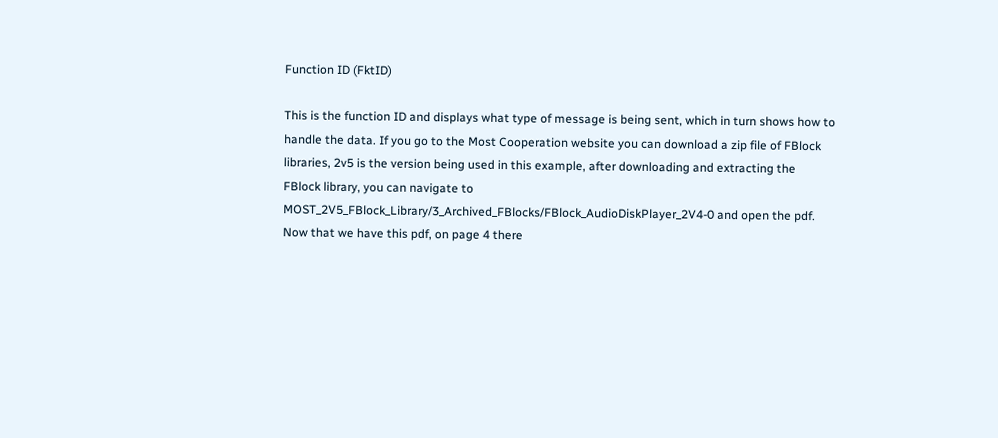Function ID (FktID)

This is the function ID and displays what type of message is being sent, which in turn shows how to handle the data. If you go to the Most Cooperation website you can download a zip file of FBlock libraries, 2v5 is the version being used in this example, after downloading and extracting the FBlock library, you can navigate to MOST_2V5_FBlock_Library/3_Archived_FBlocks/FBlock_AudioDiskPlayer_2V4-0 and open the pdf. Now that we have this pdf, on page 4 there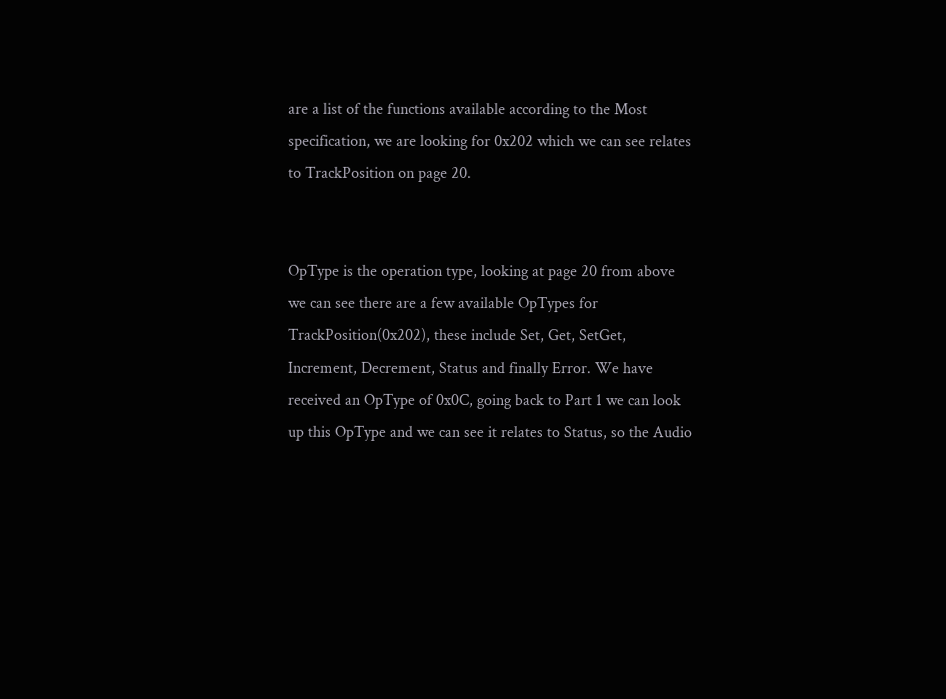are a list of the functions available according to the Most specification, we are looking for 0x202 which we can see relates to TrackPosition on page 20.


OpType is the operation type, looking at page 20 from above we can see there are a few available OpTypes for TrackPosition(0x202), these include Set, Get, SetGet, Increment, Decrement, Status and finally Error. We have received an OpType of 0x0C, going back to Part 1 we can look up this OpType and we can see it relates to Status, so the Audio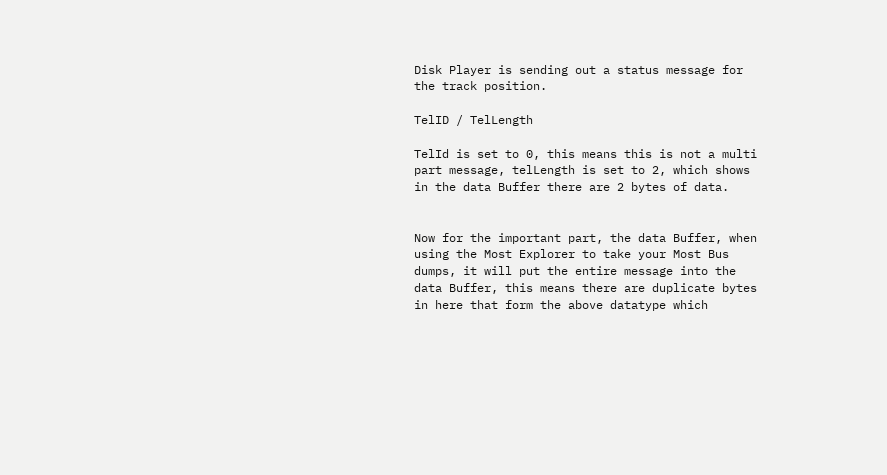Disk Player is sending out a status message for the track position.

TelID / TelLength

TelId is set to 0, this means this is not a multi part message, telLength is set to 2, which shows in the data Buffer there are 2 bytes of data.


Now for the important part, the data Buffer, when using the Most Explorer to take your Most Bus dumps, it will put the entire message into the data Buffer, this means there are duplicate bytes in here that form the above datatype which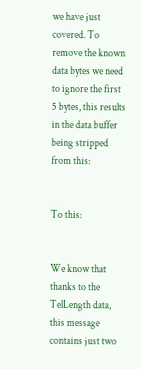we have just covered. To remove the known data bytes we need to ignore the first 5 bytes, this results in the data buffer being stripped from this:


To this:


We know that thanks to the TelLength data, this message contains just two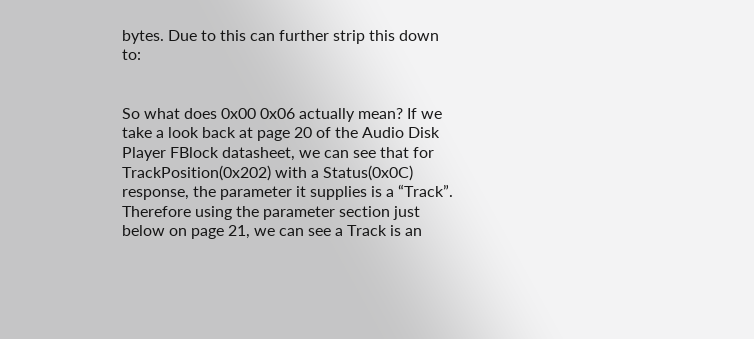bytes. Due to this can further strip this down to:


So what does 0x00 0x06 actually mean? If we take a look back at page 20 of the Audio Disk Player FBlock datasheet, we can see that for TrackPosition(0x202) with a Status(0x0C) response, the parameter it supplies is a “Track”. Therefore using the parameter section just below on page 21, we can see a Track is an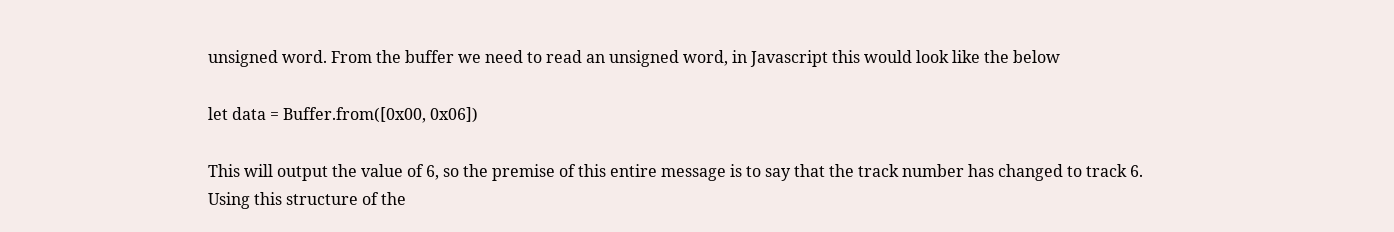unsigned word. From the buffer we need to read an unsigned word, in Javascript this would look like the below

let data = Buffer.from([0x00, 0x06])

This will output the value of 6, so the premise of this entire message is to say that the track number has changed to track 6. Using this structure of the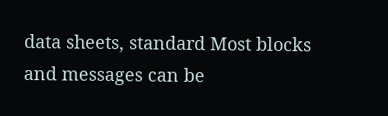data sheets, standard Most blocks and messages can be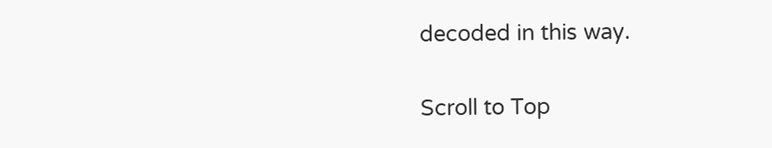decoded in this way.

Scroll to Top